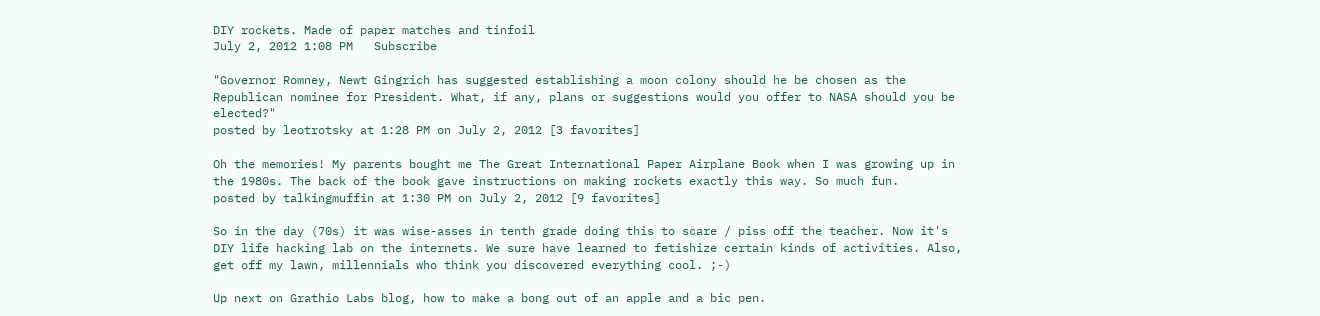DIY rockets. Made of paper matches and tinfoil
July 2, 2012 1:08 PM   Subscribe

"Governor Romney, Newt Gingrich has suggested establishing a moon colony should he be chosen as the Republican nominee for President. What, if any, plans or suggestions would you offer to NASA should you be elected?"
posted by leotrotsky at 1:28 PM on July 2, 2012 [3 favorites]

Oh the memories! My parents bought me The Great International Paper Airplane Book when I was growing up in the 1980s. The back of the book gave instructions on making rockets exactly this way. So much fun.
posted by talkingmuffin at 1:30 PM on July 2, 2012 [9 favorites]

So in the day (70s) it was wise-asses in tenth grade doing this to scare / piss off the teacher. Now it's DIY life hacking lab on the internets. We sure have learned to fetishize certain kinds of activities. Also, get off my lawn, millennials who think you discovered everything cool. ;-)

Up next on Grathio Labs blog, how to make a bong out of an apple and a bic pen.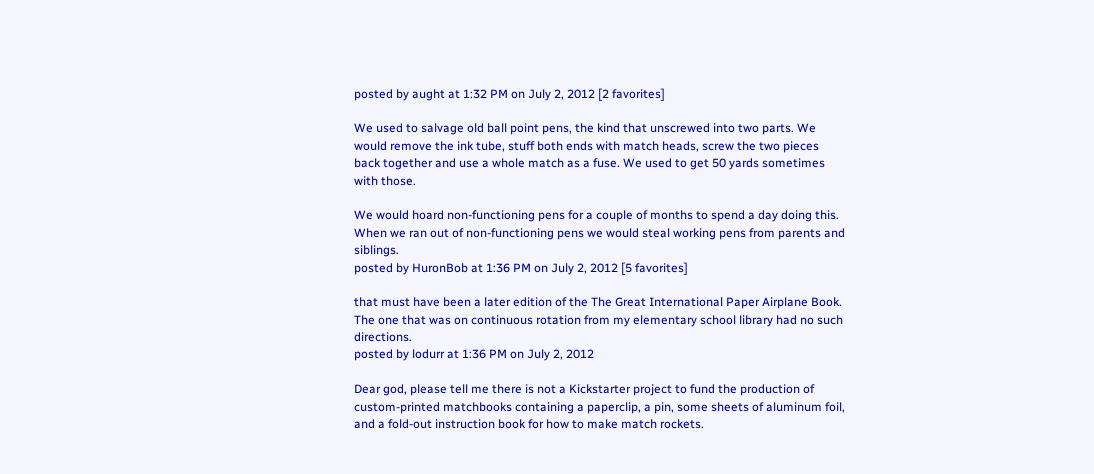posted by aught at 1:32 PM on July 2, 2012 [2 favorites]

We used to salvage old ball point pens, the kind that unscrewed into two parts. We would remove the ink tube, stuff both ends with match heads, screw the two pieces back together and use a whole match as a fuse. We used to get 50 yards sometimes with those.

We would hoard non-functioning pens for a couple of months to spend a day doing this. When we ran out of non-functioning pens we would steal working pens from parents and siblings.
posted by HuronBob at 1:36 PM on July 2, 2012 [5 favorites]

that must have been a later edition of the The Great International Paper Airplane Book. The one that was on continuous rotation from my elementary school library had no such directions.
posted by lodurr at 1:36 PM on July 2, 2012

Dear god, please tell me there is not a Kickstarter project to fund the production of custom-printed matchbooks containing a paperclip, a pin, some sheets of aluminum foil, and a fold-out instruction book for how to make match rockets.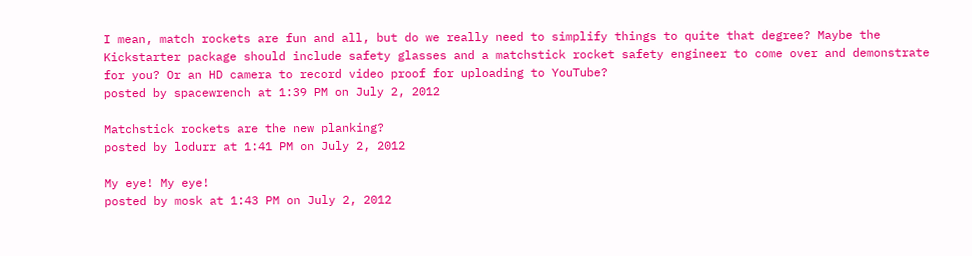I mean, match rockets are fun and all, but do we really need to simplify things to quite that degree? Maybe the Kickstarter package should include safety glasses and a matchstick rocket safety engineer to come over and demonstrate for you? Or an HD camera to record video proof for uploading to YouTube?
posted by spacewrench at 1:39 PM on July 2, 2012

Matchstick rockets are the new planking?
posted by lodurr at 1:41 PM on July 2, 2012

My eye! My eye!
posted by mosk at 1:43 PM on July 2, 2012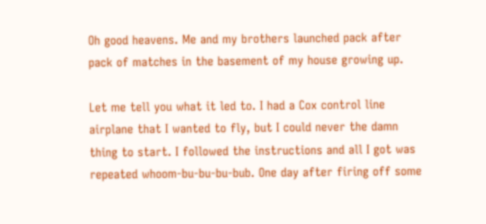Oh good heavens. Me and my brothers launched pack after pack of matches in the basement of my house growing up.

Let me tell you what it led to. I had a Cox control line airplane that I wanted to fly, but I could never the damn thing to start. I followed the instructions and all I got was repeated whoom-bu-bu-bu-bub. One day after firing off some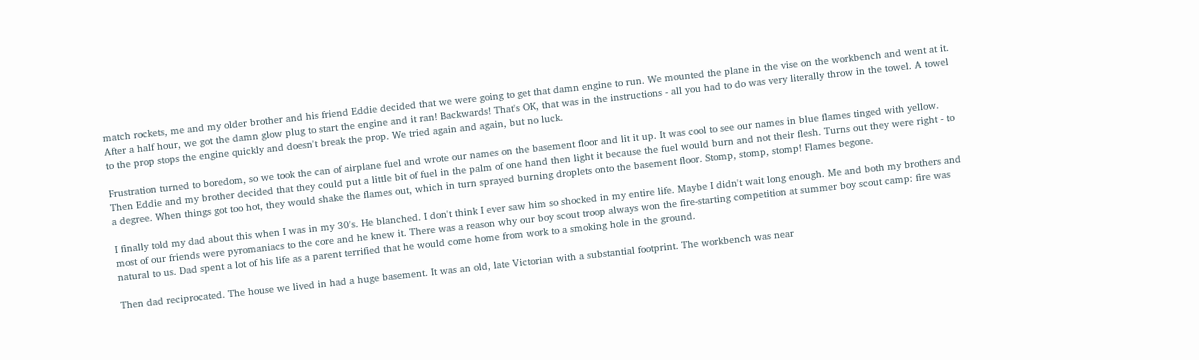match rockets, me and my older brother and his friend Eddie decided that we were going to get that damn engine to run. We mounted the plane in the vise on the workbench and went at it. After a half hour, we got the damn glow plug to start the engine and it ran! Backwards! That's OK, that was in the instructions - all you had to do was very literally throw in the towel. A towel to the prop stops the engine quickly and doesn't break the prop. We tried again and again, but no luck.

Frustration turned to boredom, so we took the can of airplane fuel and wrote our names on the basement floor and lit it up. It was cool to see our names in blue flames tinged with yellow. Then Eddie and my brother decided that they could put a little bit of fuel in the palm of one hand then light it because the fuel would burn and not their flesh. Turns out they were right - to a degree. When things got too hot, they would shake the flames out, which in turn sprayed burning droplets onto the basement floor. Stomp, stomp, stomp! Flames begone.

I finally told my dad about this when I was in my 30's. He blanched. I don't think I ever saw him so shocked in my entire life. Maybe I didn't wait long enough. Me and both my brothers and most of our friends were pyromaniacs to the core and he knew it. There was a reason why our boy scout troop always won the fire-starting competition at summer boy scout camp: fire was natural to us. Dad spent a lot of his life as a parent terrified that he would come home from work to a smoking hole in the ground.

Then dad reciprocated. The house we lived in had a huge basement. It was an old, late Victorian with a substantial footprint. The workbench was near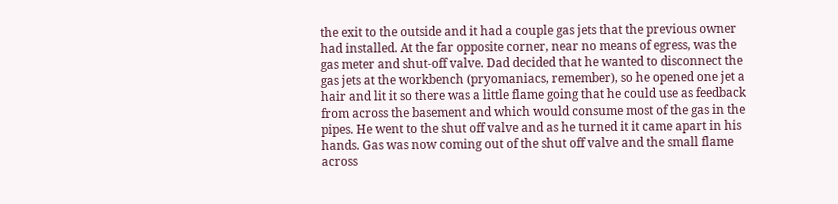the exit to the outside and it had a couple gas jets that the previous owner had installed. At the far opposite corner, near no means of egress, was the gas meter and shut-off valve. Dad decided that he wanted to disconnect the gas jets at the workbench (pryomaniacs, remember), so he opened one jet a hair and lit it so there was a little flame going that he could use as feedback from across the basement and which would consume most of the gas in the pipes. He went to the shut off valve and as he turned it it came apart in his hands. Gas was now coming out of the shut off valve and the small flame across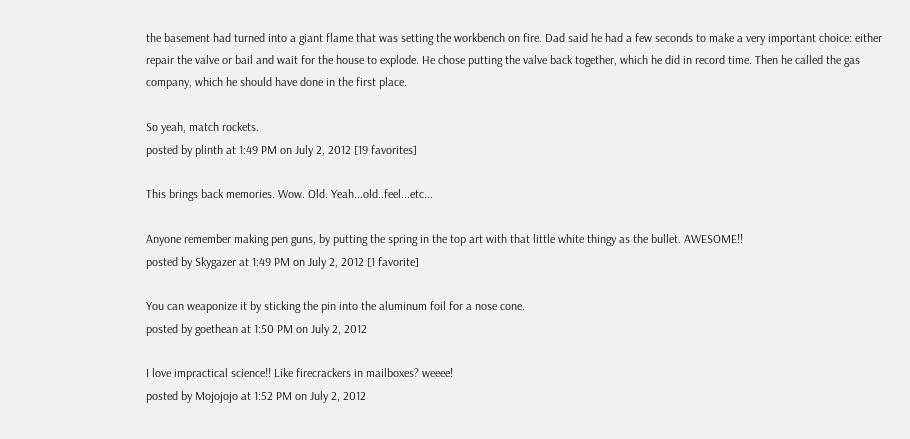the basement had turned into a giant flame that was setting the workbench on fire. Dad said he had a few seconds to make a very important choice: either repair the valve or bail and wait for the house to explode. He chose putting the valve back together, which he did in record time. Then he called the gas company, which he should have done in the first place.

So yeah, match rockets.
posted by plinth at 1:49 PM on July 2, 2012 [19 favorites]

This brings back memories. Wow. Old. Yeah...old..feel...etc...

Anyone remember making pen guns, by putting the spring in the top art with that little white thingy as the bullet. AWESOME!!
posted by Skygazer at 1:49 PM on July 2, 2012 [1 favorite]

You can weaponize it by sticking the pin into the aluminum foil for a nose cone.
posted by goethean at 1:50 PM on July 2, 2012

I love impractical science!! Like firecrackers in mailboxes? weeee!
posted by Mojojojo at 1:52 PM on July 2, 2012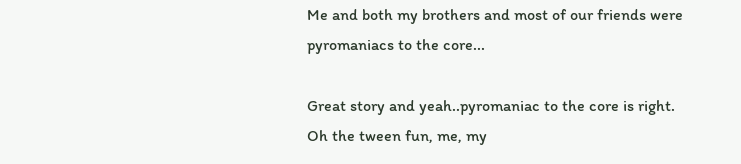Me and both my brothers and most of our friends were pyromaniacs to the core...

Great story and yeah..pyromaniac to the core is right. Oh the tween fun, me, my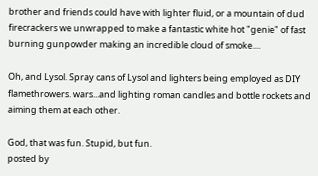brother and friends could have with lighter fluid, or a mountain of dud firecrackers we unwrapped to make a fantastic white hot "genie" of fast burning gunpowder making an incredible cloud of smoke....

Oh, and Lysol. Spray cans of Lysol and lighters being employed as DIY flamethrowers. wars...and lighting roman candles and bottle rockets and aiming them at each other.

God, that was fun. Stupid, but fun.
posted by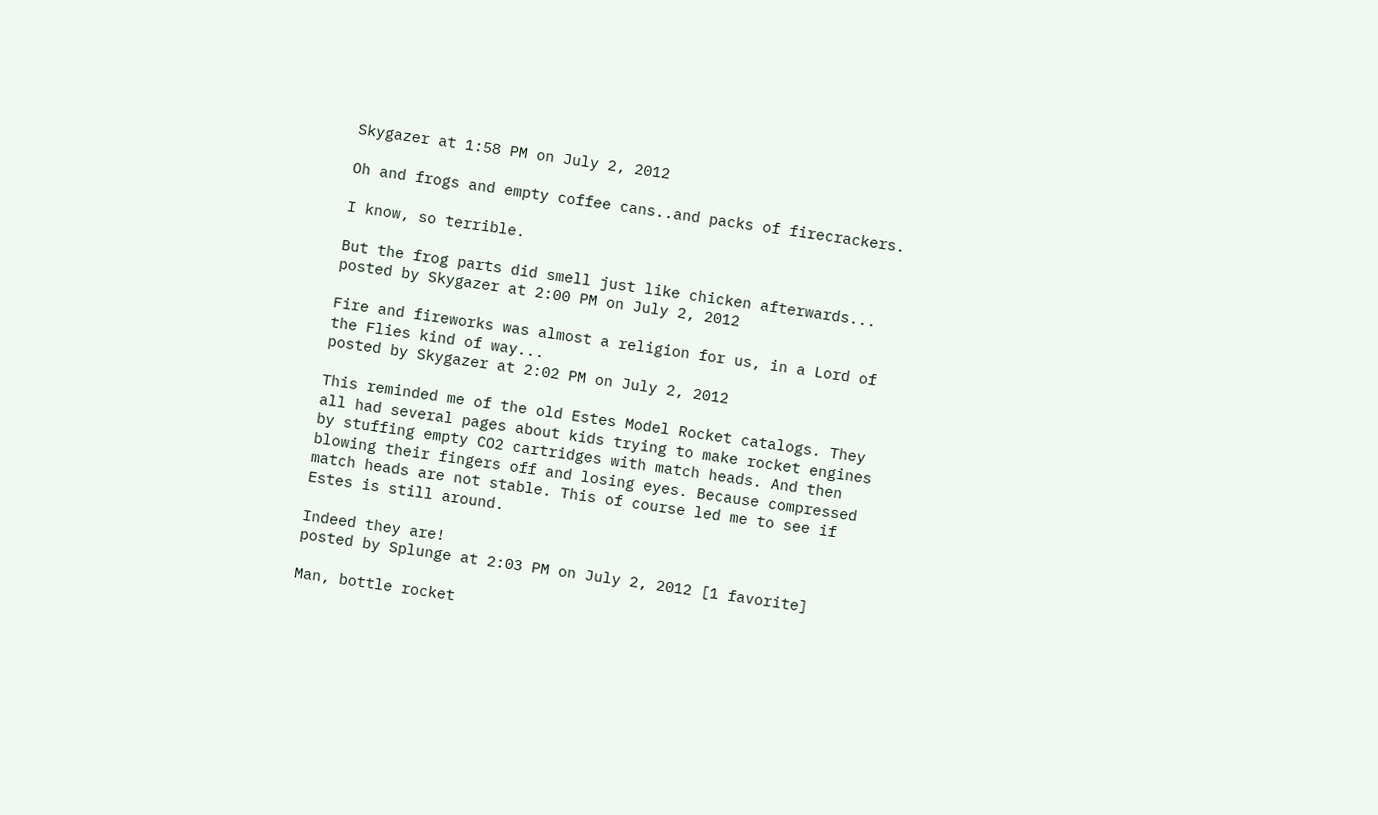Skygazer at 1:58 PM on July 2, 2012

Oh and frogs and empty coffee cans..and packs of firecrackers.

I know, so terrible.

But the frog parts did smell just like chicken afterwards...
posted by Skygazer at 2:00 PM on July 2, 2012

Fire and fireworks was almost a religion for us, in a Lord of the Flies kind of way...
posted by Skygazer at 2:02 PM on July 2, 2012

This reminded me of the old Estes Model Rocket catalogs. They all had several pages about kids trying to make rocket engines by stuffing empty CO2 cartridges with match heads. And then blowing their fingers off and losing eyes. Because compressed match heads are not stable. This of course led me to see if Estes is still around.

Indeed they are!
posted by Splunge at 2:03 PM on July 2, 2012 [1 favorite]

Man, bottle rocket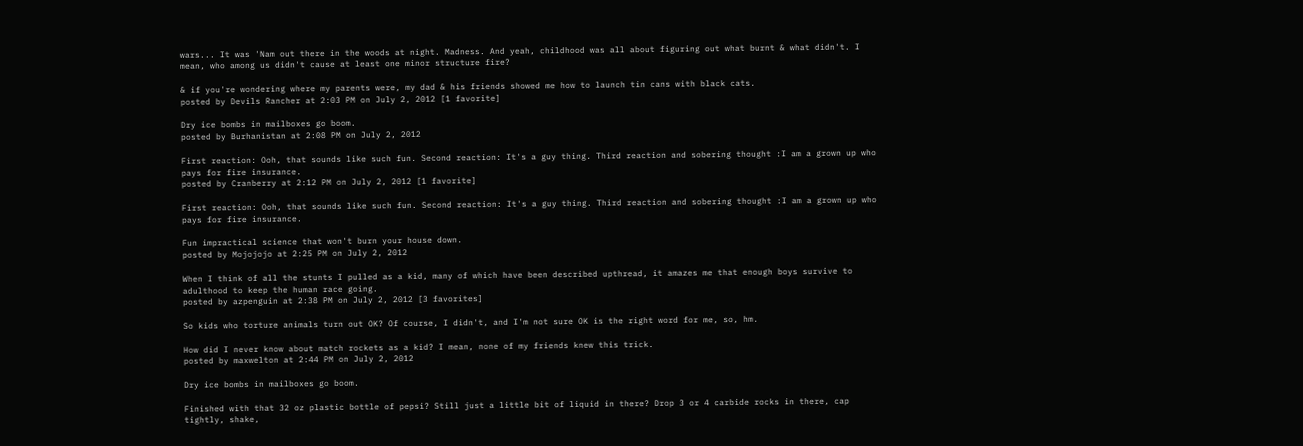wars... It was 'Nam out there in the woods at night. Madness. And yeah, childhood was all about figuring out what burnt & what didn't. I mean, who among us didn't cause at least one minor structure fire?

& if you're wondering where my parents were, my dad & his friends showed me how to launch tin cans with black cats.
posted by Devils Rancher at 2:03 PM on July 2, 2012 [1 favorite]

Dry ice bombs in mailboxes go boom.
posted by Burhanistan at 2:08 PM on July 2, 2012

First reaction: Ooh, that sounds like such fun. Second reaction: It's a guy thing. Third reaction and sobering thought :I am a grown up who pays for fire insurance.
posted by Cranberry at 2:12 PM on July 2, 2012 [1 favorite]

First reaction: Ooh, that sounds like such fun. Second reaction: It's a guy thing. Third reaction and sobering thought :I am a grown up who pays for fire insurance.

Fun impractical science that won't burn your house down.
posted by Mojojojo at 2:25 PM on July 2, 2012

When I think of all the stunts I pulled as a kid, many of which have been described upthread, it amazes me that enough boys survive to adulthood to keep the human race going.
posted by azpenguin at 2:38 PM on July 2, 2012 [3 favorites]

So kids who torture animals turn out OK? Of course, I didn't, and I'm not sure OK is the right word for me, so, hm.

How did I never know about match rockets as a kid? I mean, none of my friends knew this trick.
posted by maxwelton at 2:44 PM on July 2, 2012

Dry ice bombs in mailboxes go boom.

Finished with that 32 oz plastic bottle of pepsi? Still just a little bit of liquid in there? Drop 3 or 4 carbide rocks in there, cap tightly, shake,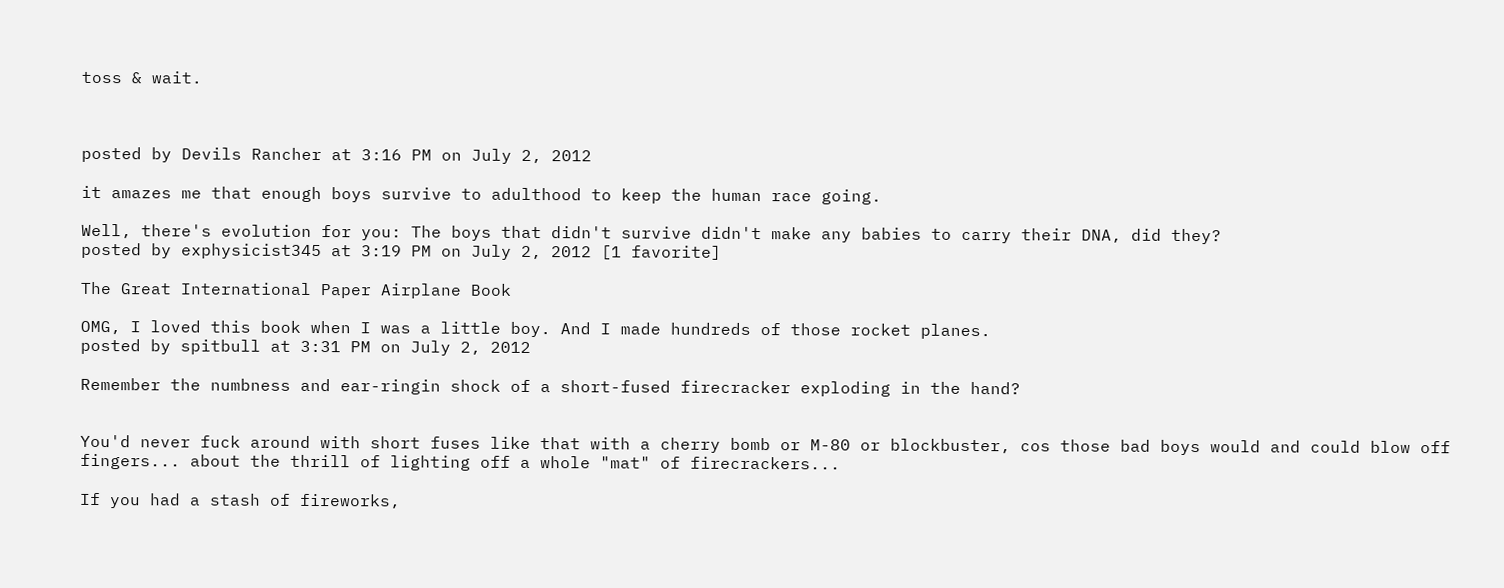toss & wait.



posted by Devils Rancher at 3:16 PM on July 2, 2012

it amazes me that enough boys survive to adulthood to keep the human race going.

Well, there's evolution for you: The boys that didn't survive didn't make any babies to carry their DNA, did they?
posted by exphysicist345 at 3:19 PM on July 2, 2012 [1 favorite]

The Great International Paper Airplane Book

OMG, I loved this book when I was a little boy. And I made hundreds of those rocket planes.
posted by spitbull at 3:31 PM on July 2, 2012

Remember the numbness and ear-ringin shock of a short-fused firecracker exploding in the hand?


You'd never fuck around with short fuses like that with a cherry bomb or M-80 or blockbuster, cos those bad boys would and could blow off fingers... about the thrill of lighting off a whole "mat" of firecrackers...

If you had a stash of fireworks,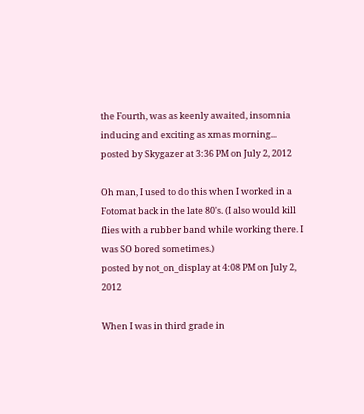the Fourth, was as keenly awaited, insomnia inducing and exciting as xmas morning...
posted by Skygazer at 3:36 PM on July 2, 2012

Oh man, I used to do this when I worked in a Fotomat back in the late 80's. (I also would kill flies with a rubber band while working there. I was SO bored sometimes.)
posted by not_on_display at 4:08 PM on July 2, 2012

When I was in third grade in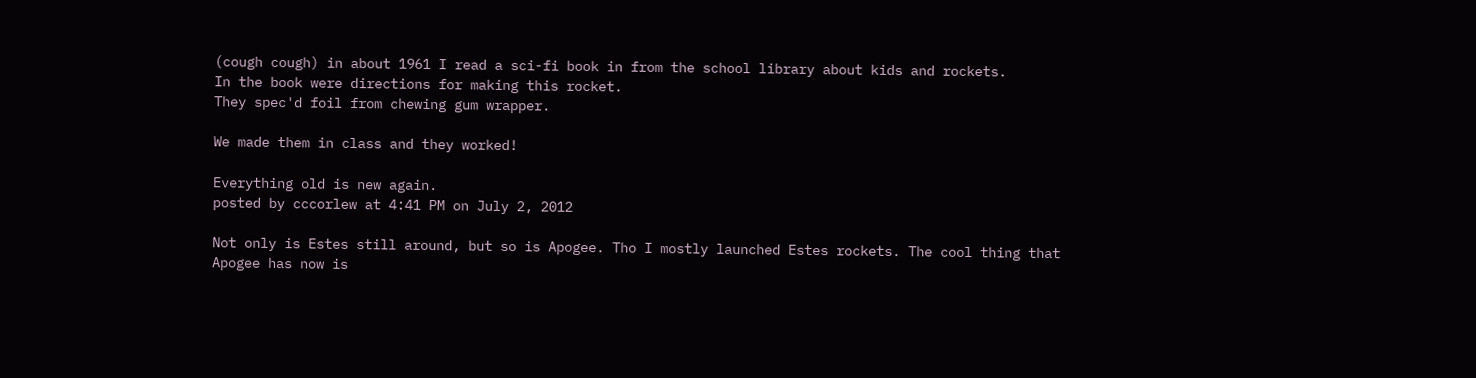(cough cough) in about 1961 I read a sci-fi book in from the school library about kids and rockets.
In the book were directions for making this rocket.
They spec'd foil from chewing gum wrapper.

We made them in class and they worked!

Everything old is new again.
posted by cccorlew at 4:41 PM on July 2, 2012

Not only is Estes still around, but so is Apogee. Tho I mostly launched Estes rockets. The cool thing that Apogee has now is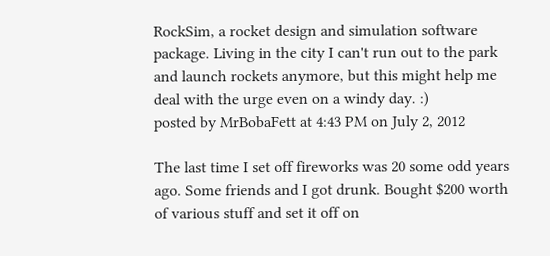RockSim, a rocket design and simulation software package. Living in the city I can't run out to the park and launch rockets anymore, but this might help me deal with the urge even on a windy day. :)
posted by MrBobaFett at 4:43 PM on July 2, 2012

The last time I set off fireworks was 20 some odd years ago. Some friends and I got drunk. Bought $200 worth of various stuff and set it off on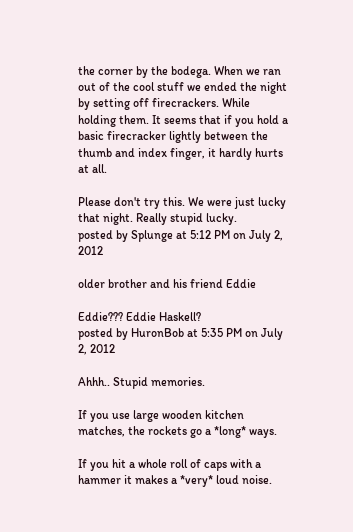the corner by the bodega. When we ran out of the cool stuff we ended the night by setting off firecrackers. While holding them. It seems that if you hold a basic firecracker lightly between the thumb and index finger, it hardly hurts at all.

Please don't try this. We were just lucky that night. Really stupid lucky.
posted by Splunge at 5:12 PM on July 2, 2012

older brother and his friend Eddie

Eddie??? Eddie Haskell?
posted by HuronBob at 5:35 PM on July 2, 2012

Ahhh.. Stupid memories.

If you use large wooden kitchen matches, the rockets go a *long* ways.

If you hit a whole roll of caps with a hammer it makes a *very* loud noise.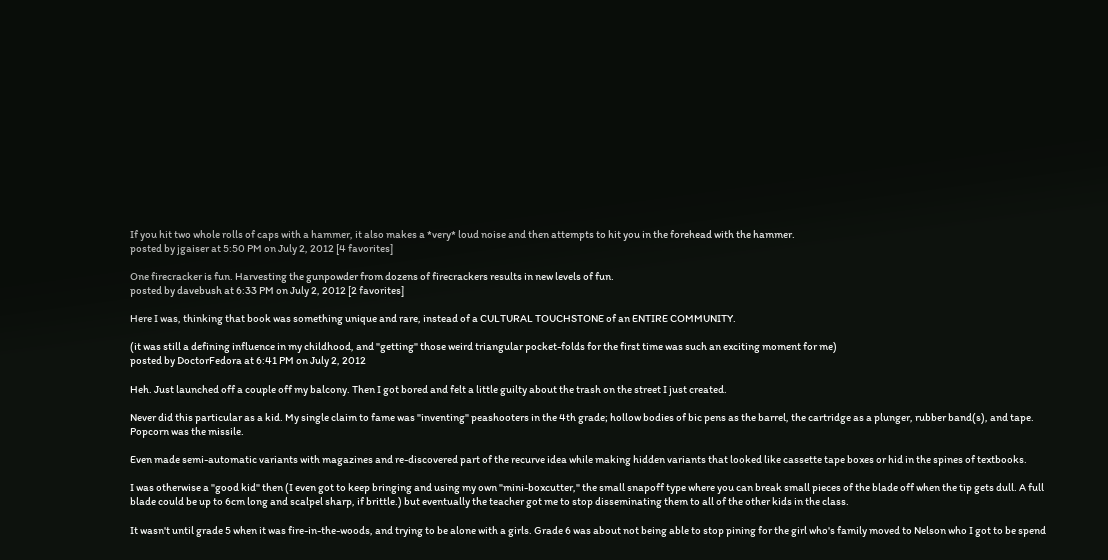If you hit two whole rolls of caps with a hammer, it also makes a *very* loud noise and then attempts to hit you in the forehead with the hammer.
posted by jgaiser at 5:50 PM on July 2, 2012 [4 favorites]

One firecracker is fun. Harvesting the gunpowder from dozens of firecrackers results in new levels of fun.
posted by davebush at 6:33 PM on July 2, 2012 [2 favorites]

Here I was, thinking that book was something unique and rare, instead of a CULTURAL TOUCHSTONE of an ENTIRE COMMUNITY.

(it was still a defining influence in my childhood, and "getting" those weird triangular pocket-folds for the first time was such an exciting moment for me)
posted by DoctorFedora at 6:41 PM on July 2, 2012

Heh. Just launched off a couple off my balcony. Then I got bored and felt a little guilty about the trash on the street I just created.

Never did this particular as a kid. My single claim to fame was "inventing" peashooters in the 4th grade; hollow bodies of bic pens as the barrel, the cartridge as a plunger, rubber band(s), and tape. Popcorn was the missile.

Even made semi-automatic variants with magazines and re-discovered part of the recurve idea while making hidden variants that looked like cassette tape boxes or hid in the spines of textbooks.

I was otherwise a "good kid" then (I even got to keep bringing and using my own "mini-boxcutter," the small snapoff type where you can break small pieces of the blade off when the tip gets dull. A full blade could be up to 6cm long and scalpel sharp, if brittle.) but eventually the teacher got me to stop disseminating them to all of the other kids in the class.

It wasn't until grade 5 when it was fire-in-the-woods, and trying to be alone with a girls. Grade 6 was about not being able to stop pining for the girl who's family moved to Nelson who I got to be spend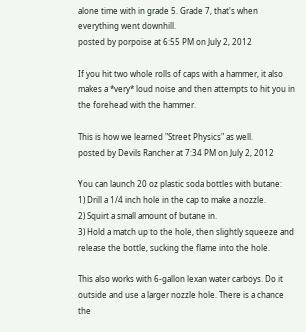alone time with in grade 5. Grade 7, that's when everything went downhill.
posted by porpoise at 6:55 PM on July 2, 2012

If you hit two whole rolls of caps with a hammer, it also makes a *very* loud noise and then attempts to hit you in the forehead with the hammer.

This is how we learned "Street Physics" as well.
posted by Devils Rancher at 7:34 PM on July 2, 2012

You can launch 20 oz plastic soda bottles with butane:
1) Drill a 1/4 inch hole in the cap to make a nozzle.
2) Squirt a small amount of butane in.
3) Hold a match up to the hole, then slightly squeeze and release the bottle, sucking the flame into the hole.

This also works with 6-gallon lexan water carboys. Do it outside and use a larger nozzle hole. There is a chance the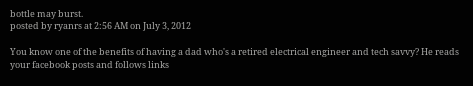bottle may burst.
posted by ryanrs at 2:56 AM on July 3, 2012

You know one of the benefits of having a dad who's a retired electrical engineer and tech savvy? He reads your facebook posts and follows links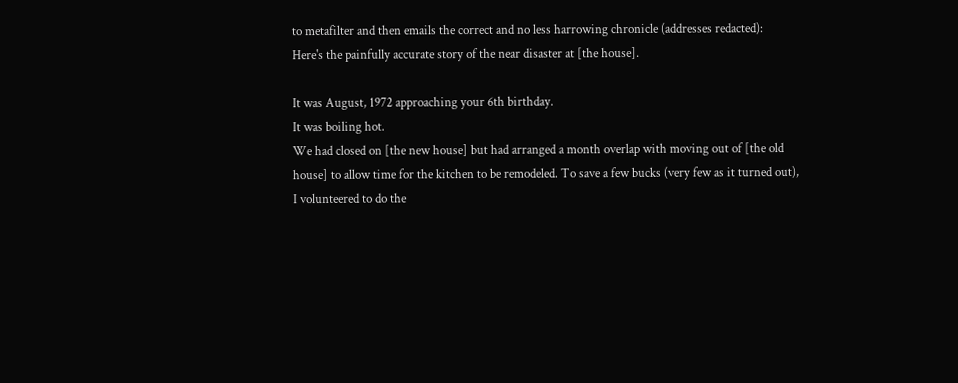to metafilter and then emails the correct and no less harrowing chronicle (addresses redacted):
Here's the painfully accurate story of the near disaster at [the house].

It was August, 1972 approaching your 6th birthday.
It was boiling hot.
We had closed on [the new house] but had arranged a month overlap with moving out of [the old house] to allow time for the kitchen to be remodeled. To save a few bucks (very few as it turned out), I volunteered to do the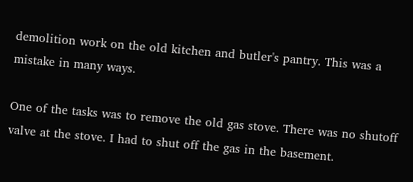demolition work on the old kitchen and butler's pantry. This was a mistake in many ways.

One of the tasks was to remove the old gas stove. There was no shutoff valve at the stove. I had to shut off the gas in the basement.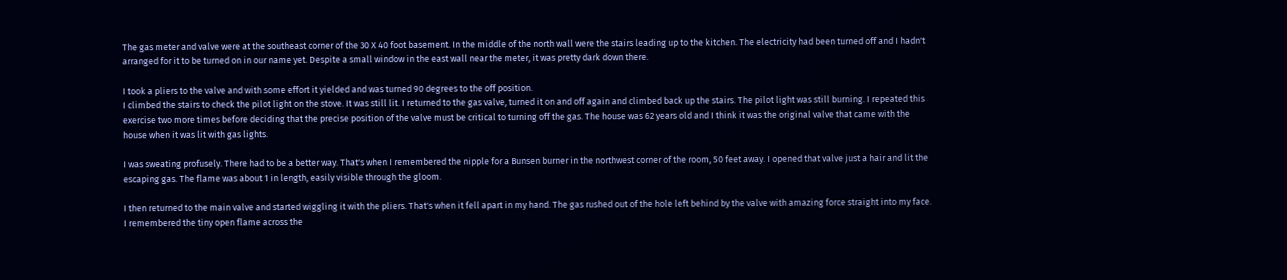The gas meter and valve were at the southeast corner of the 30 X 40 foot basement. In the middle of the north wall were the stairs leading up to the kitchen. The electricity had been turned off and I hadn't arranged for it to be turned on in our name yet. Despite a small window in the east wall near the meter, it was pretty dark down there.

I took a pliers to the valve and with some effort it yielded and was turned 90 degrees to the off position.
I climbed the stairs to check the pilot light on the stove. It was still lit. I returned to the gas valve, turned it on and off again and climbed back up the stairs. The pilot light was still burning. I repeated this exercise two more times before deciding that the precise position of the valve must be critical to turning off the gas. The house was 62 years old and I think it was the original valve that came with the house when it was lit with gas lights.

I was sweating profusely. There had to be a better way. That's when I remembered the nipple for a Bunsen burner in the northwest corner of the room, 50 feet away. I opened that valve just a hair and lit the escaping gas. The flame was about 1 in length, easily visible through the gloom.

I then returned to the main valve and started wiggling it with the pliers. That's when it fell apart in my hand. The gas rushed out of the hole left behind by the valve with amazing force straight into my face. I remembered the tiny open flame across the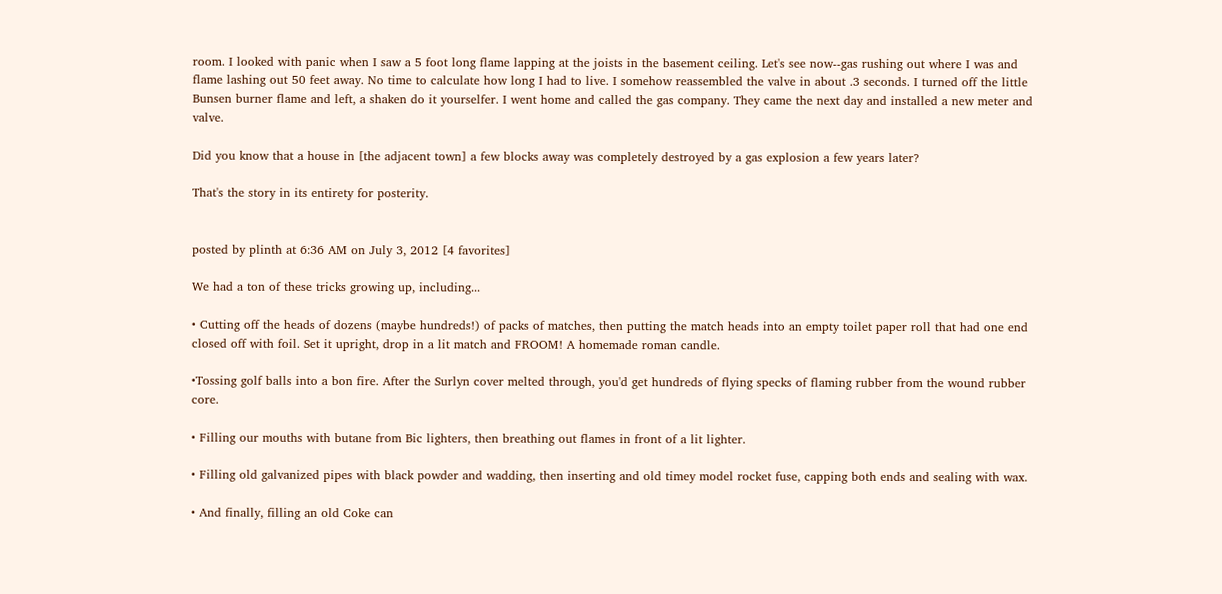room. I looked with panic when I saw a 5 foot long flame lapping at the joists in the basement ceiling. Let's see now--gas rushing out where I was and flame lashing out 50 feet away. No time to calculate how long I had to live. I somehow reassembled the valve in about .3 seconds. I turned off the little Bunsen burner flame and left, a shaken do it yourselfer. I went home and called the gas company. They came the next day and installed a new meter and valve.

Did you know that a house in [the adjacent town] a few blocks away was completely destroyed by a gas explosion a few years later?

That's the story in its entirety for posterity.


posted by plinth at 6:36 AM on July 3, 2012 [4 favorites]

We had a ton of these tricks growing up, including...

• Cutting off the heads of dozens (maybe hundreds!) of packs of matches, then putting the match heads into an empty toilet paper roll that had one end closed off with foil. Set it upright, drop in a lit match and FROOM! A homemade roman candle.

•Tossing golf balls into a bon fire. After the Surlyn cover melted through, you'd get hundreds of flying specks of flaming rubber from the wound rubber core.

• Filling our mouths with butane from Bic lighters, then breathing out flames in front of a lit lighter.

• Filling old galvanized pipes with black powder and wadding, then inserting and old timey model rocket fuse, capping both ends and sealing with wax.

• And finally, filling an old Coke can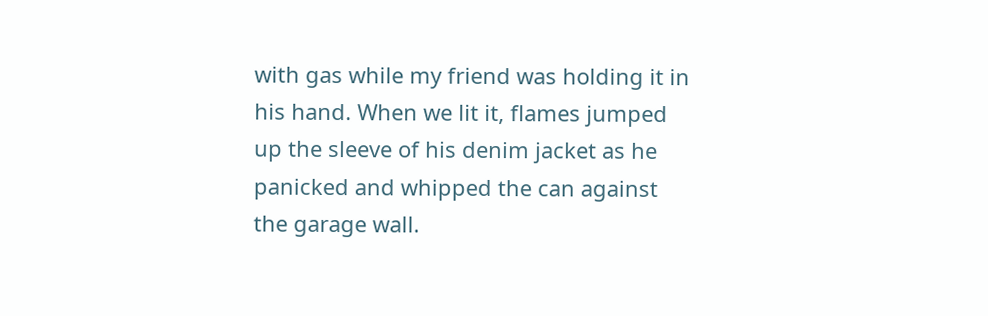with gas while my friend was holding it in his hand. When we lit it, flames jumped up the sleeve of his denim jacket as he panicked and whipped the can against the garage wall.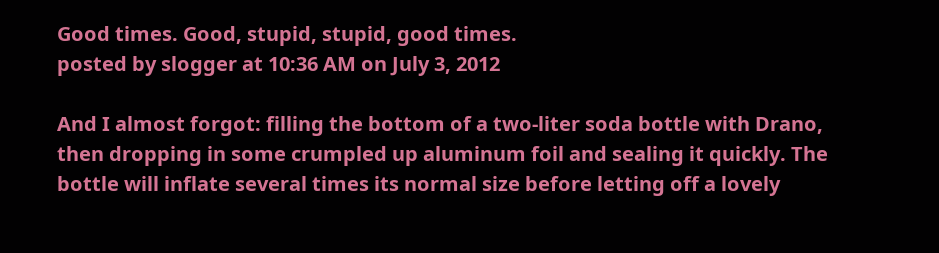Good times. Good, stupid, stupid, good times.
posted by slogger at 10:36 AM on July 3, 2012

And I almost forgot: filling the bottom of a two-liter soda bottle with Drano, then dropping in some crumpled up aluminum foil and sealing it quickly. The bottle will inflate several times its normal size before letting off a lovely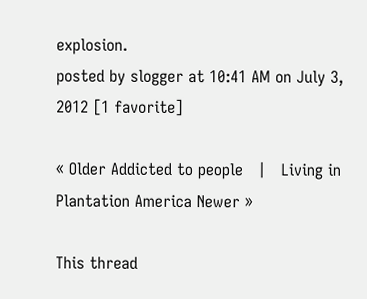explosion.
posted by slogger at 10:41 AM on July 3, 2012 [1 favorite]

« Older Addicted to people   |   Living in Plantation America Newer »

This thread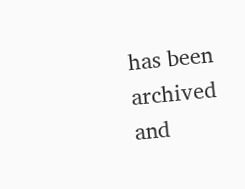has been archived and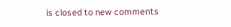is closed to new comments